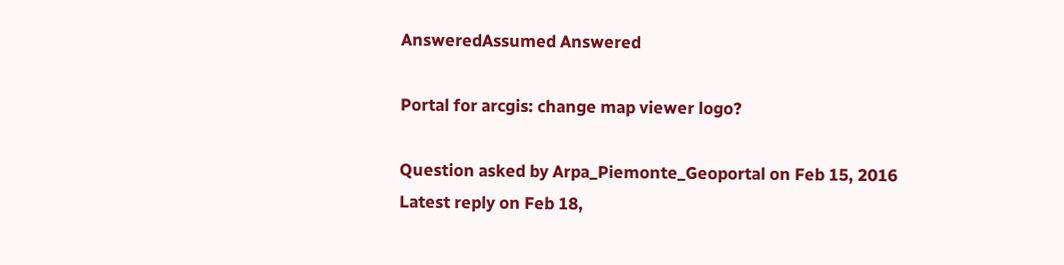AnsweredAssumed Answered

Portal for arcgis: change map viewer logo?

Question asked by Arpa_Piemonte_Geoportal on Feb 15, 2016
Latest reply on Feb 18,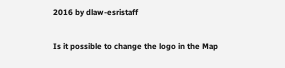2016 by dlaw-esristaff

Is it possible to change the logo in the Map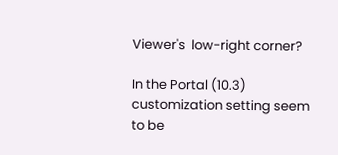Viewer's  low-right corner?

In the Portal (10.3) customization setting seem to be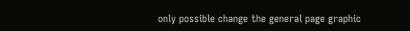only possible change the general page graphic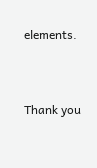elements.



Thank you